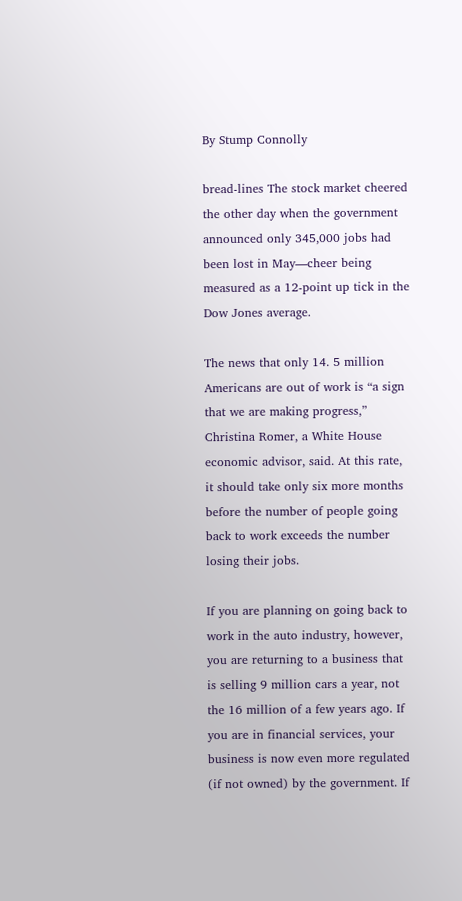By Stump Connolly

bread-lines The stock market cheered the other day when the government announced only 345,000 jobs had been lost in May––cheer being measured as a 12-point up tick in the Dow Jones average.

The news that only 14. 5 million Americans are out of work is “a sign that we are making progress,” Christina Romer, a White House economic advisor, said. At this rate, it should take only six more months before the number of people going back to work exceeds the number losing their jobs.

If you are planning on going back to work in the auto industry, however, you are returning to a business that is selling 9 million cars a year, not the 16 million of a few years ago. If you are in financial services, your business is now even more regulated (if not owned) by the government. If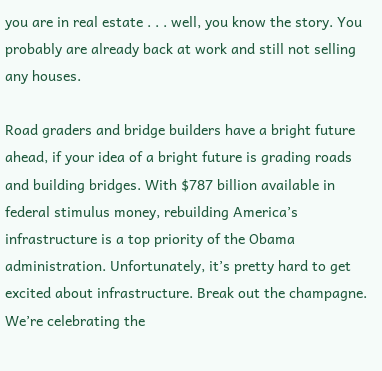you are in real estate . . . well, you know the story. You probably are already back at work and still not selling any houses.

Road graders and bridge builders have a bright future ahead, if your idea of a bright future is grading roads and building bridges. With $787 billion available in federal stimulus money, rebuilding America’s infrastructure is a top priority of the Obama administration. Unfortunately, it’s pretty hard to get excited about infrastructure. Break out the champagne. We’re celebrating the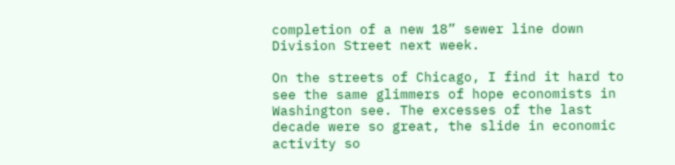completion of a new 18” sewer line down Division Street next week.

On the streets of Chicago, I find it hard to see the same glimmers of hope economists in Washington see. The excesses of the last decade were so great, the slide in economic activity so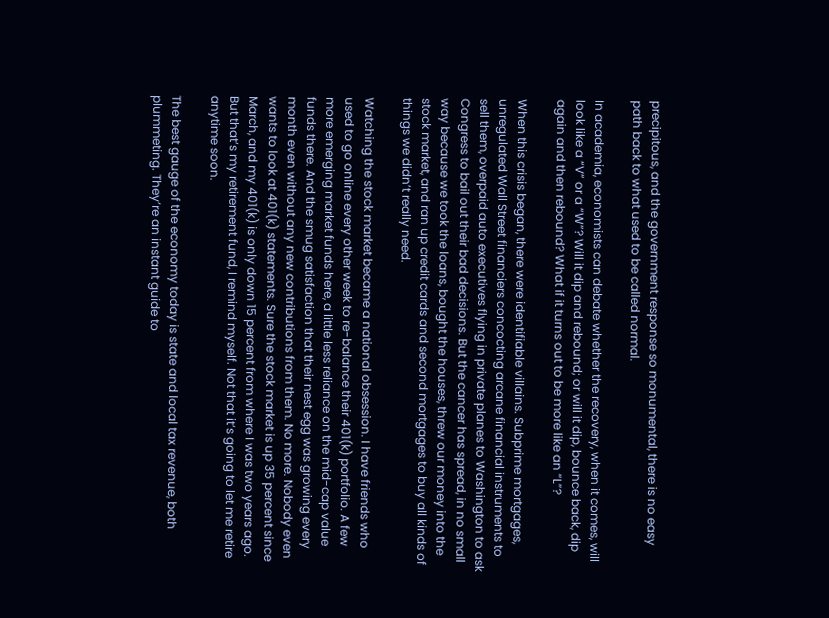precipitous, and the government response so monumental, there is no easy path back to what used to be called normal.

In academia, economists can debate whether the recovery, when it comes, will look like a “V” or a “W”? Will it dip and rebound; or will it dip, bounce back, dip again and then rebound? What if it turns out to be more like an “L”?

When this crisis began, there were identifiable villains. Subprime mortgages, unregulated Wall Street financiers concocting arcane financial instruments to sell them, overpaid auto executives flying in private planes to Washington to ask Congress to bail out their bad decisions. But the cancer has spread, in no small way because we took the loans, bought the houses, threw our money into the stock market, and ran up credit cards and second mortgages to buy all kinds of things we didn’t really need.

Watching the stock market became a national obsession. I have friends who used to go online every other week to re-balance their 401(k) portfolio. A few more emerging market funds here, a little less reliance on the mid-cap value funds there. And the smug satisfaction that their nest egg was growing every month even without any new contributions from them. No more. Nobody even wants to look at 401(k) statements. Sure the stock market is up 35 percent since March, and my 401(k) is only down 15 percent from where I was two years ago. But that’s my retirement fund, I remind myself. Not that it’s going to let me retire anytime soon.

The best gauge of the economy today is state and local tax revenue, both plummeting. They’re an instant guide to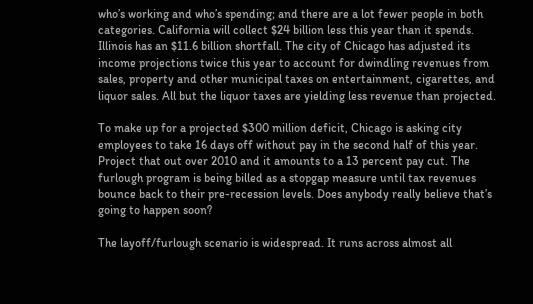who’s working and who’s spending; and there are a lot fewer people in both categories. California will collect $24 billion less this year than it spends. Illinois has an $11.6 billion shortfall. The city of Chicago has adjusted its income projections twice this year to account for dwindling revenues from sales, property and other municipal taxes on entertainment, cigarettes, and liquor sales. All but the liquor taxes are yielding less revenue than projected.

To make up for a projected $300 million deficit, Chicago is asking city employees to take 16 days off without pay in the second half of this year. Project that out over 2010 and it amounts to a 13 percent pay cut. The furlough program is being billed as a stopgap measure until tax revenues bounce back to their pre-recession levels. Does anybody really believe that’s going to happen soon?

The layoff/furlough scenario is widespread. It runs across almost all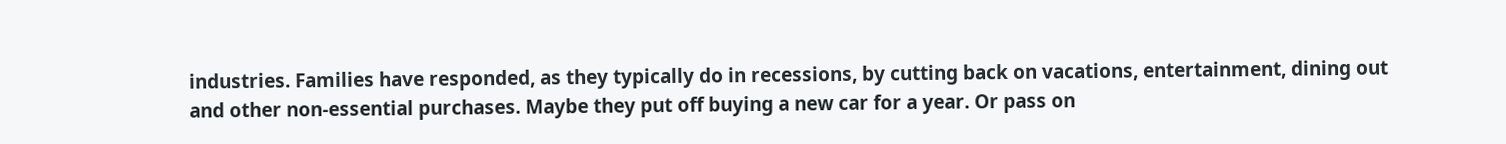industries. Families have responded, as they typically do in recessions, by cutting back on vacations, entertainment, dining out and other non-essential purchases. Maybe they put off buying a new car for a year. Or pass on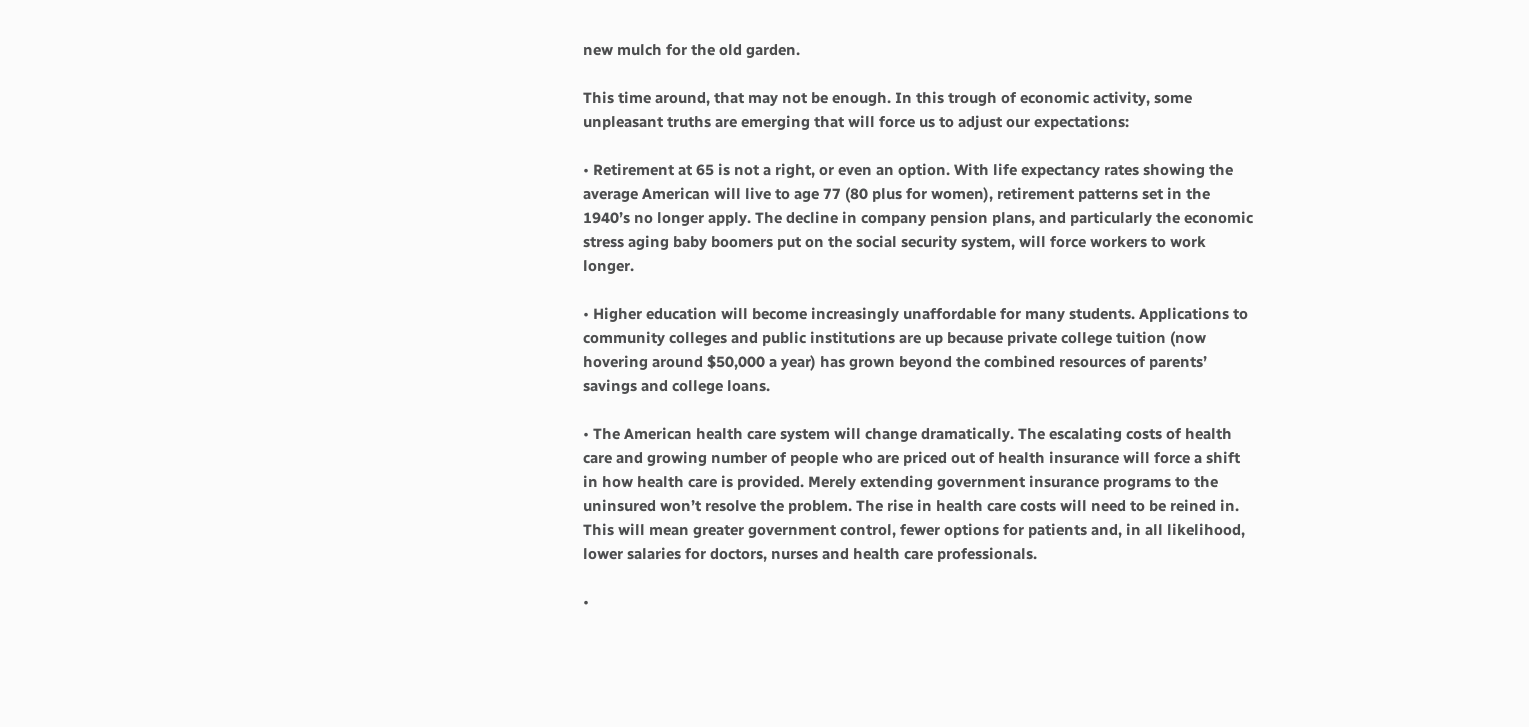new mulch for the old garden.

This time around, that may not be enough. In this trough of economic activity, some unpleasant truths are emerging that will force us to adjust our expectations:

• Retirement at 65 is not a right, or even an option. With life expectancy rates showing the average American will live to age 77 (80 plus for women), retirement patterns set in the 1940’s no longer apply. The decline in company pension plans, and particularly the economic stress aging baby boomers put on the social security system, will force workers to work longer.

• Higher education will become increasingly unaffordable for many students. Applications to community colleges and public institutions are up because private college tuition (now hovering around $50,000 a year) has grown beyond the combined resources of parents’ savings and college loans.

• The American health care system will change dramatically. The escalating costs of health care and growing number of people who are priced out of health insurance will force a shift in how health care is provided. Merely extending government insurance programs to the uninsured won’t resolve the problem. The rise in health care costs will need to be reined in. This will mean greater government control, fewer options for patients and, in all likelihood, lower salaries for doctors, nurses and health care professionals.

•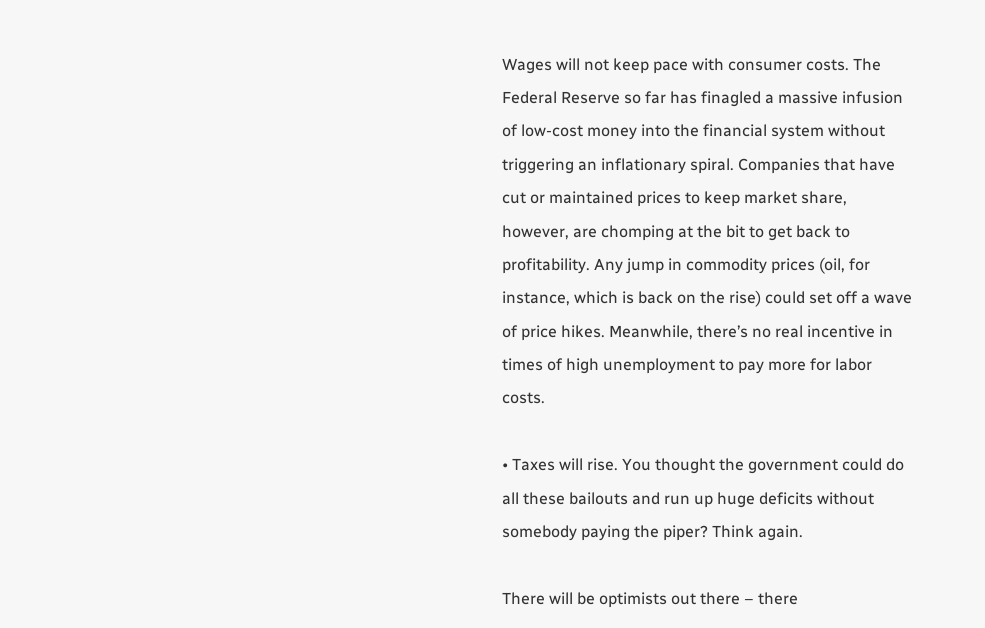Wages will not keep pace with consumer costs. The Federal Reserve so far has finagled a massive infusion of low-cost money into the financial system without triggering an inflationary spiral. Companies that have cut or maintained prices to keep market share, however, are chomping at the bit to get back to profitability. Any jump in commodity prices (oil, for instance, which is back on the rise) could set off a wave of price hikes. Meanwhile, there’s no real incentive in times of high unemployment to pay more for labor costs.

• Taxes will rise. You thought the government could do all these bailouts and run up huge deficits without somebody paying the piper? Think again.

There will be optimists out there – there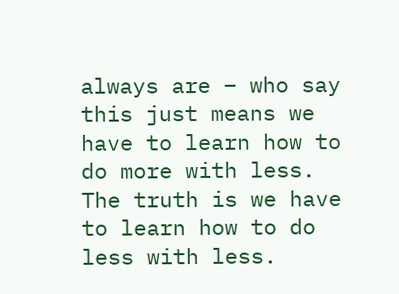always are – who say this just means we have to learn how to do more with less. The truth is we have to learn how to do less with less.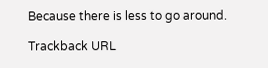Because there is less to go around.

Trackback URL